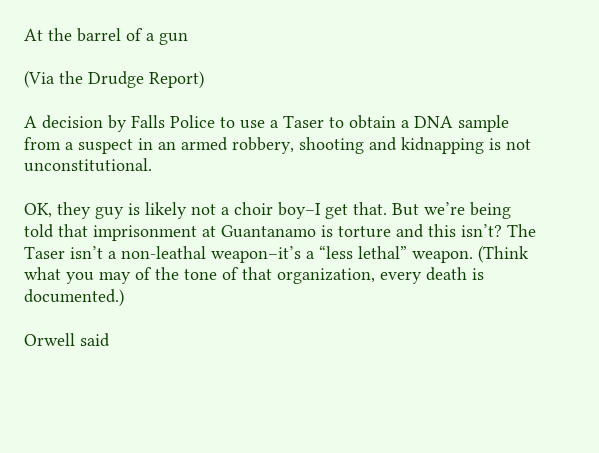At the barrel of a gun

(Via the Drudge Report)

A decision by Falls Police to use a Taser to obtain a DNA sample from a suspect in an armed robbery, shooting and kidnapping is not unconstitutional.

OK, they guy is likely not a choir boy–I get that. But we’re being told that imprisonment at Guantanamo is torture and this isn’t? The Taser isn’t a non-leathal weapon–it’s a “less lethal” weapon. (Think what you may of the tone of that organization, every death is documented.)

Orwell said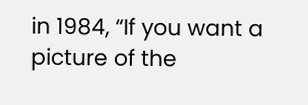in 1984, “If you want a picture of the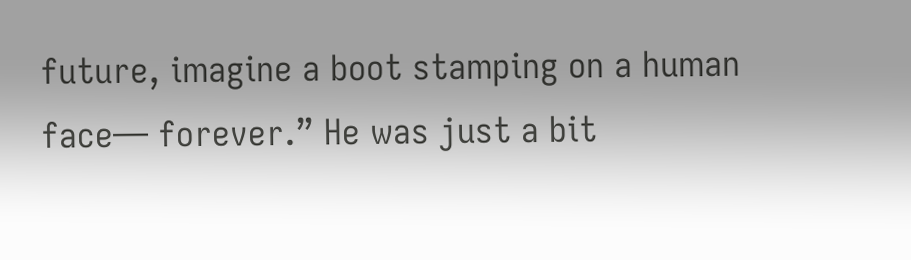future, imagine a boot stamping on a human face— forever.” He was just a bit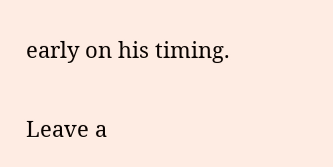early on his timing.

Leave a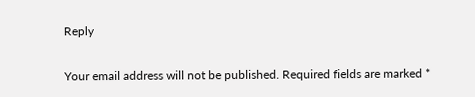Reply

Your email address will not be published. Required fields are marked *